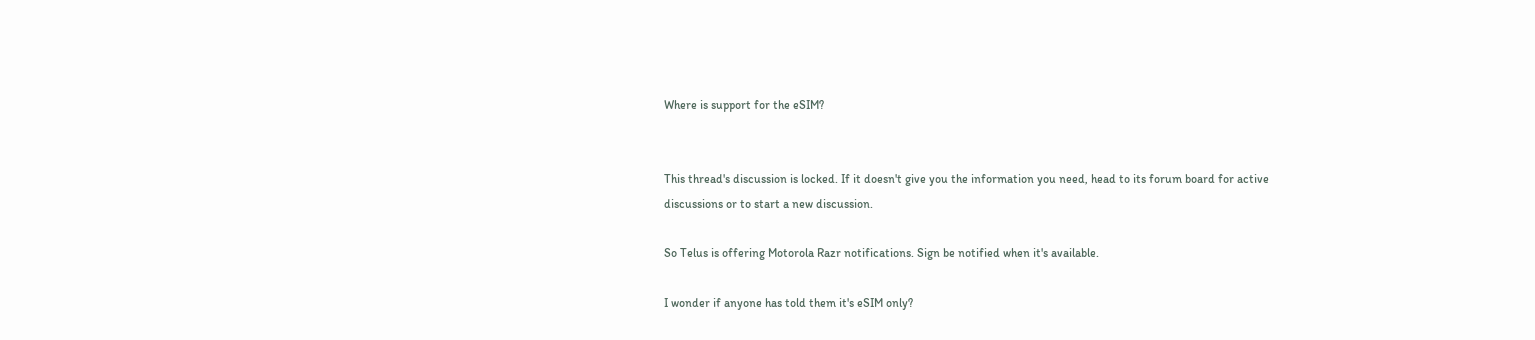Where is support for the eSIM?


This thread's discussion is locked. If it doesn't give you the information you need, head to its forum board for active discussions or to start a new discussion.

So Telus is offering Motorola Razr notifications. Sign be notified when it's available.

I wonder if anyone has told them it's eSIM only?